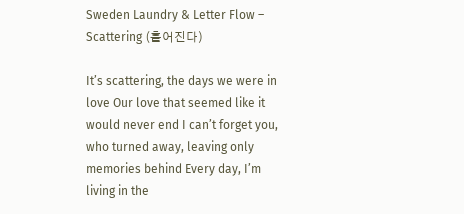Sweden Laundry & Letter Flow – Scattering (흩어진다)

It’s scattering, the days we were in love Our love that seemed like it would never end I can’t forget you, who turned away, leaving only memories behind Every day, I’m living in the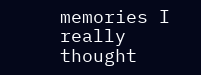memories I really thought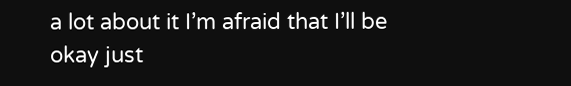a lot about it I’m afraid that I’ll be okay just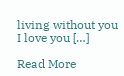living without you I love you […]

Read More